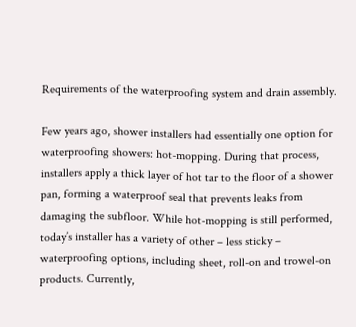Requirements of the waterproofing system and drain assembly.

Few years ago, shower installers had essentially one option for waterproofing showers: hot-mopping. During that process, installers apply a thick layer of hot tar to the floor of a shower pan, forming a waterproof seal that prevents leaks from damaging the subfloor. While hot-mopping is still performed, today’s installer has a variety of other – less sticky – waterproofing options, including sheet, roll-on and trowel-on products. Currently,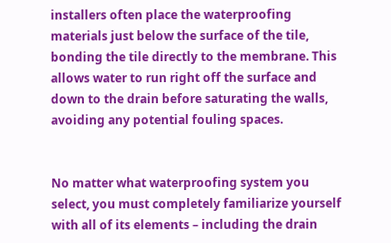installers often place the waterproofing materials just below the surface of the tile, bonding the tile directly to the membrane. This allows water to run right off the surface and down to the drain before saturating the walls, avoiding any potential fouling spaces.


No matter what waterproofing system you select, you must completely familiarize yourself with all of its elements – including the drain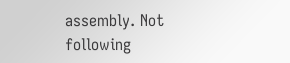assembly. Not following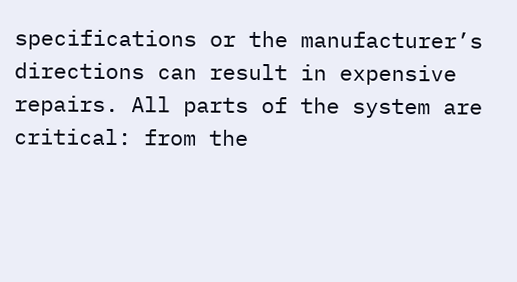specifications or the manufacturer’s directions can result in expensive repairs. All parts of the system are critical: from the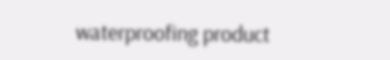waterproofing product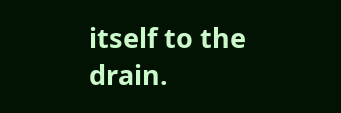itself to the drain.